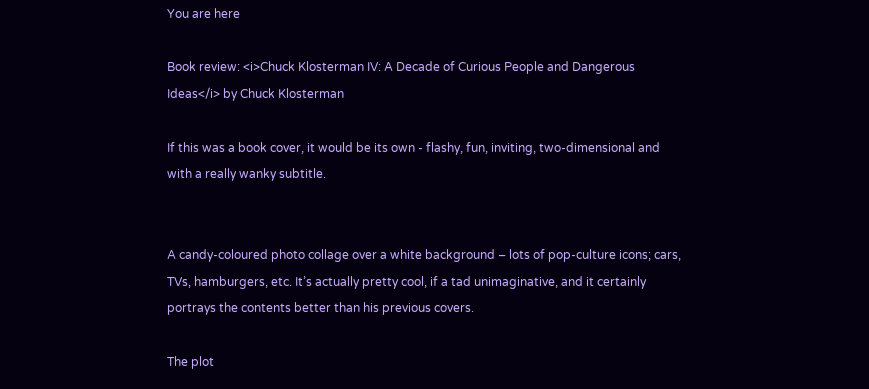You are here

Book review: <i>Chuck Klosterman IV: A Decade of Curious People and Dangerous Ideas</i> by Chuck Klosterman

If this was a book cover, it would be its own - flashy, fun, inviting, two-dimensional and with a really wanky subtitle.


A candy-coloured photo collage over a white background – lots of pop-culture icons; cars, TVs, hamburgers, etc. It’s actually pretty cool, if a tad unimaginative, and it certainly portrays the contents better than his previous covers.

The plot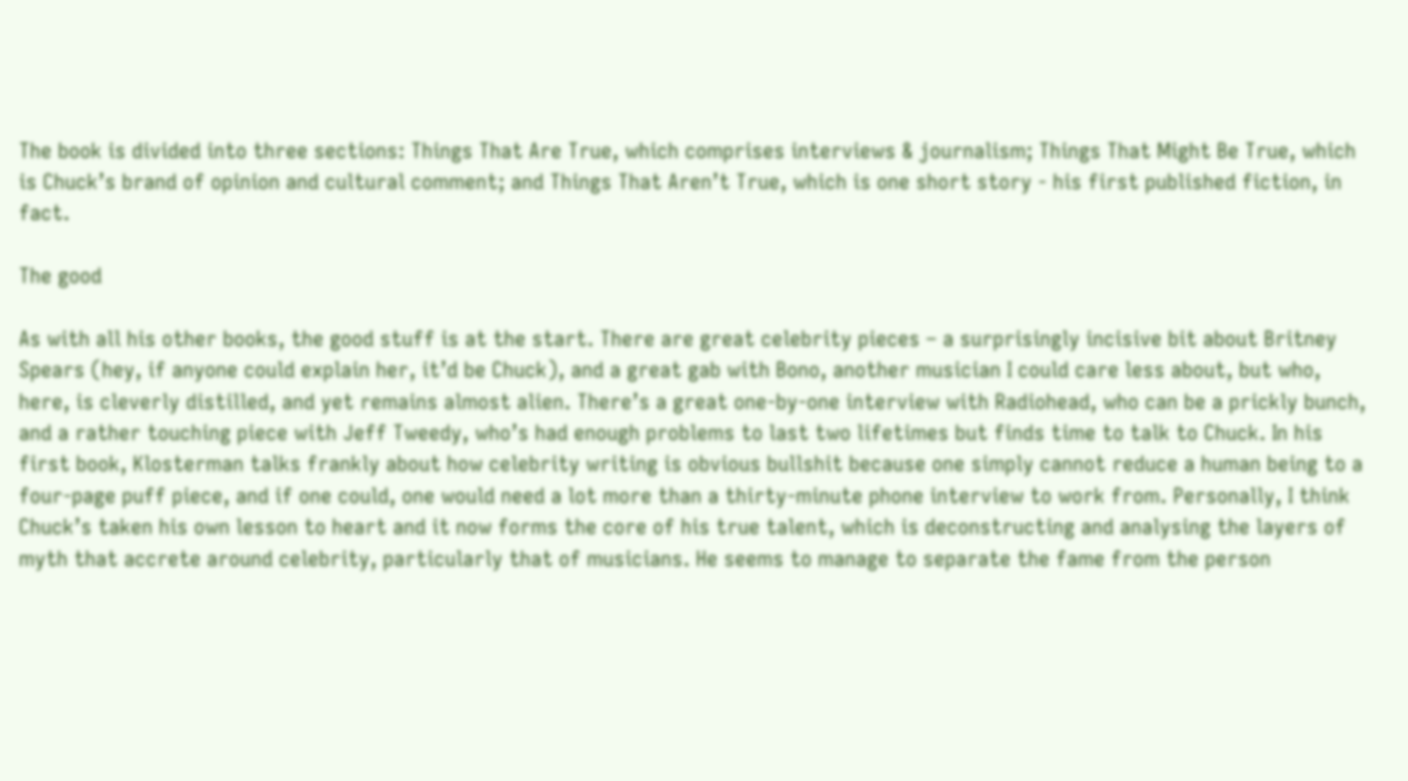The book is divided into three sections: Things That Are True, which comprises interviews & journalism; Things That Might Be True, which is Chuck’s brand of opinion and cultural comment; and Things That Aren’t True, which is one short story - his first published fiction, in fact.

The good

As with all his other books, the good stuff is at the start. There are great celebrity pieces – a surprisingly incisive bit about Britney Spears (hey, if anyone could explain her, it’d be Chuck), and a great gab with Bono, another musician I could care less about, but who, here, is cleverly distilled, and yet remains almost alien. There’s a great one-by-one interview with Radiohead, who can be a prickly bunch, and a rather touching piece with Jeff Tweedy, who’s had enough problems to last two lifetimes but finds time to talk to Chuck. In his first book, Klosterman talks frankly about how celebrity writing is obvious bullshit because one simply cannot reduce a human being to a four-page puff piece, and if one could, one would need a lot more than a thirty-minute phone interview to work from. Personally, I think Chuck’s taken his own lesson to heart and it now forms the core of his true talent, which is deconstructing and analysing the layers of myth that accrete around celebrity, particularly that of musicians. He seems to manage to separate the fame from the person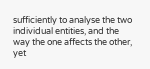sufficiently to analyse the two individual entities, and the way the one affects the other, yet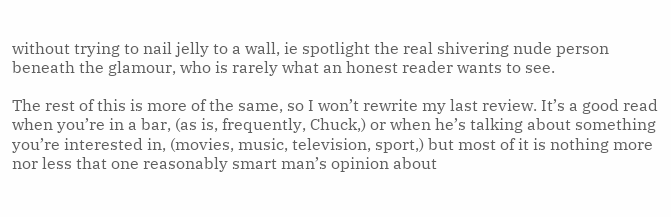without trying to nail jelly to a wall, ie spotlight the real shivering nude person beneath the glamour, who is rarely what an honest reader wants to see.

The rest of this is more of the same, so I won’t rewrite my last review. It’s a good read when you’re in a bar, (as is, frequently, Chuck,) or when he’s talking about something you’re interested in, (movies, music, television, sport,) but most of it is nothing more nor less that one reasonably smart man’s opinion about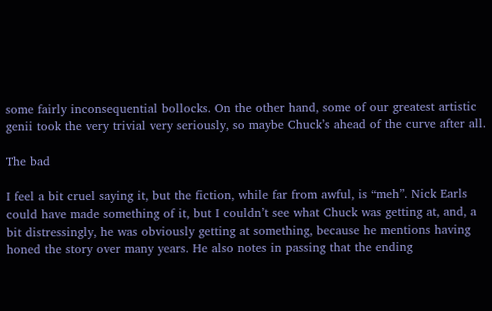some fairly inconsequential bollocks. On the other hand, some of our greatest artistic genii took the very trivial very seriously, so maybe Chuck’s ahead of the curve after all.

The bad

I feel a bit cruel saying it, but the fiction, while far from awful, is “meh”. Nick Earls could have made something of it, but I couldn’t see what Chuck was getting at, and, a bit distressingly, he was obviously getting at something, because he mentions having honed the story over many years. He also notes in passing that the ending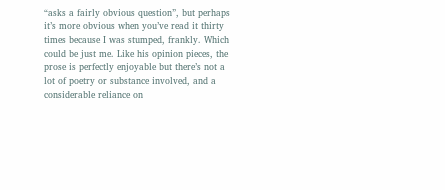“asks a fairly obvious question”, but perhaps it’s more obvious when you’ve read it thirty times because I was stumped, frankly. Which could be just me. Like his opinion pieces, the prose is perfectly enjoyable but there’s not a lot of poetry or substance involved, and a considerable reliance on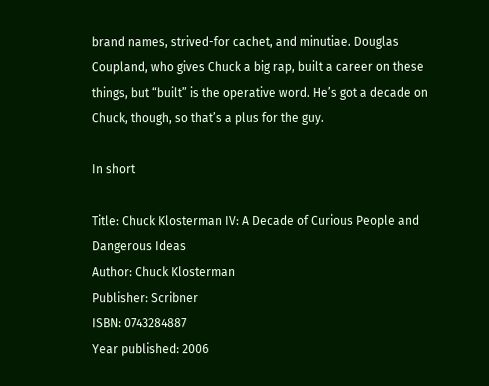brand names, strived-for cachet, and minutiae. Douglas Coupland, who gives Chuck a big rap, built a career on these things, but “built” is the operative word. He’s got a decade on Chuck, though, so that’s a plus for the guy.

In short

Title: Chuck Klosterman IV: A Decade of Curious People and Dangerous Ideas
Author: Chuck Klosterman
Publisher: Scribner
ISBN: 0743284887
Year published: 2006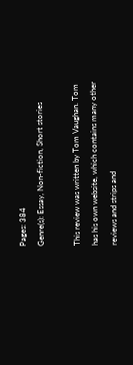Pages: 384
Genre(s): Essay, Non-fiction, Short stories

This review was written by Tom Vaughan. Tom has his own website, which contains many other reviews and strips and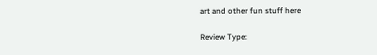art and other fun stuff here

Review Type: